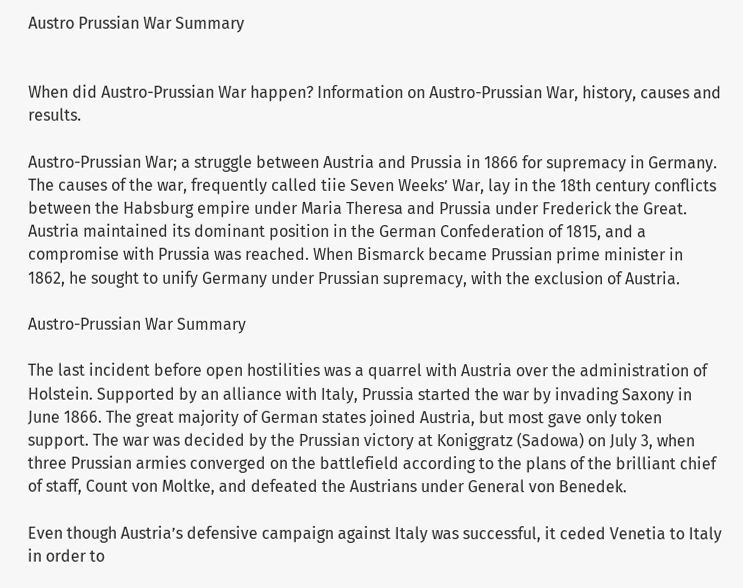Austro Prussian War Summary


When did Austro-Prussian War happen? Information on Austro-Prussian War, history, causes and results.

Austro-Prussian War; a struggle between Austria and Prussia in 1866 for supremacy in Germany. The causes of the war, frequently called tiie Seven Weeks’ War, lay in the 18th century conflicts between the Habsburg empire under Maria Theresa and Prussia under Frederick the Great. Austria maintained its dominant position in the German Confederation of 1815, and a compromise with Prussia was reached. When Bismarck became Prussian prime minister in 1862, he sought to unify Germany under Prussian supremacy, with the exclusion of Austria.

Austro-Prussian War Summary

The last incident before open hostilities was a quarrel with Austria over the administration of Holstein. Supported by an alliance with Italy, Prussia started the war by invading Saxony in June 1866. The great majority of German states joined Austria, but most gave only token support. The war was decided by the Prussian victory at Koniggratz (Sadowa) on July 3, when three Prussian armies converged on the battlefield according to the plans of the brilliant chief of staff, Count von Moltke, and defeated the Austrians under General von Benedek.

Even though Austria’s defensive campaign against Italy was successful, it ceded Venetia to Italy in order to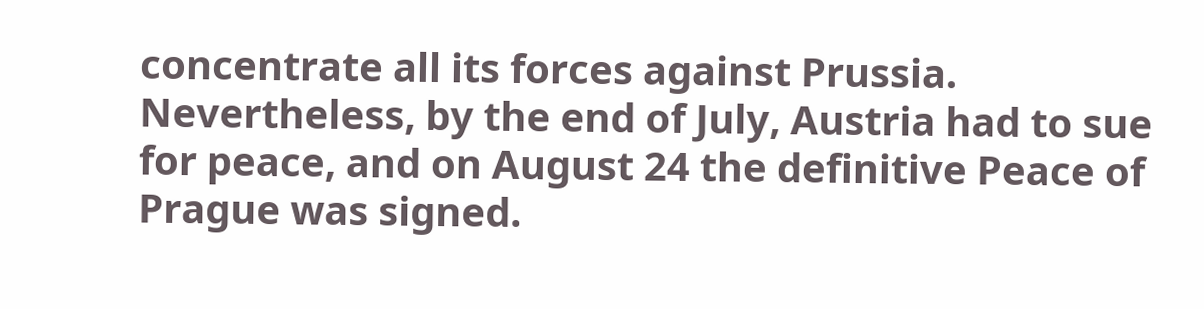concentrate all its forces against Prussia. Nevertheless, by the end of July, Austria had to sue for peace, and on August 24 the definitive Peace of Prague was signed.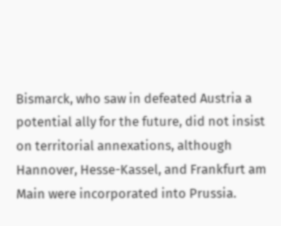Bismarck, who saw in defeated Austria a potential ally for the future, did not insist on territorial annexations, although Hannover, Hesse-Kassel, and Frankfurt am Main were incorporated into Prussia.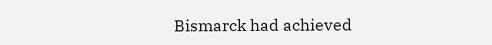Bismarck had achieved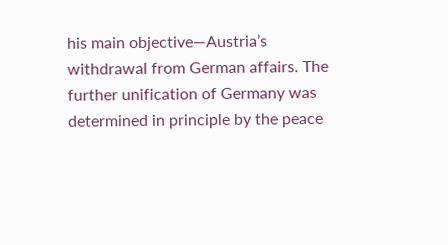his main objective—Austria’s withdrawal from German affairs. The further unification of Germany was determined in principle by the peace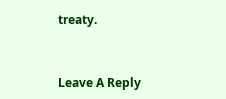treaty.


Leave A Reply